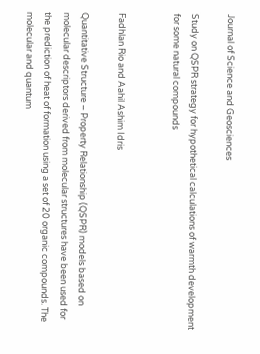Journal of Science and Geosciences

Study on QSPR strategy for hypothetical calculations of warmth development for some natural compounds


Fadhlan Rio and Aahil Ashim Idris

Quantitative Structure – Property Relationship (QSPR) models based on molecular descriptors derived from molecular structures have been used for the prediction of heat of formation using a set of 20 organic compounds. The molecular and quantum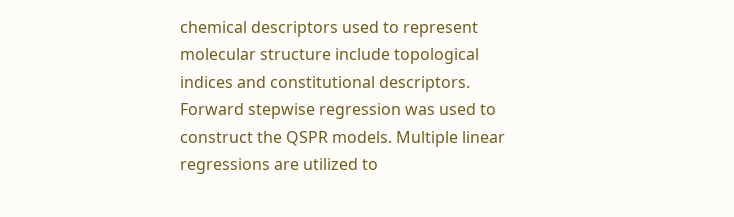chemical descriptors used to represent molecular structure include topological indices and constitutional descriptors. Forward stepwise regression was used to construct the QSPR models. Multiple linear regressions are utilized to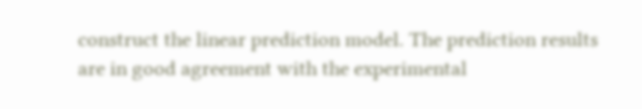construct the linear prediction model. The prediction results are in good agreement with the experimental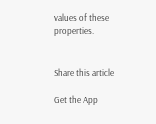values of these properties.


Share this article

Get the App